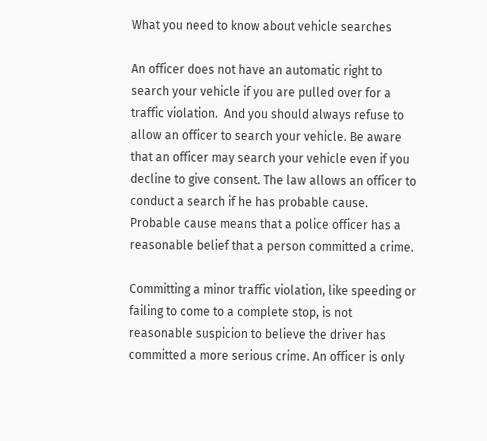What you need to know about vehicle searches

An officer does not have an automatic right to search your vehicle if you are pulled over for a traffic violation.  And you should always refuse to allow an officer to search your vehicle. Be aware that an officer may search your vehicle even if you decline to give consent. The law allows an officer to conduct a search if he has probable cause. Probable cause means that a police officer has a reasonable belief that a person committed a crime.

Committing a minor traffic violation, like speeding or failing to come to a complete stop, is not reasonable suspicion to believe the driver has committed a more serious crime. An officer is only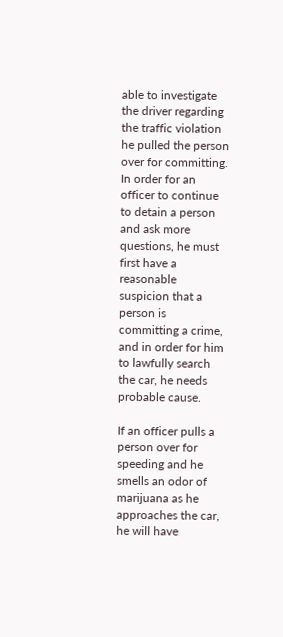able to investigate the driver regarding the traffic violation he pulled the person over for committing. In order for an officer to continue to detain a person and ask more questions, he must first have a reasonable suspicion that a person is committing a crime, and in order for him to lawfully search the car, he needs probable cause.

If an officer pulls a person over for speeding and he smells an odor of marijuana as he approaches the car, he will have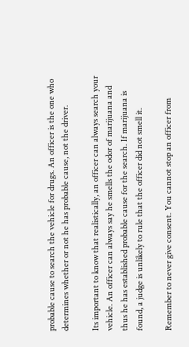probable cause to search the vehicle for drugs. An officer is the one who determines whether or not he has probable cause, not the driver.

Its important to know that realistically, an officer can always search your vehicle. An officer can always say he smells the odor of marijuana and thus he has established probable cause for the search. If marijuana is found, a judge is unlikely to rule that the officer did not smell it.

Remember to never give consent. You cannot stop an officer from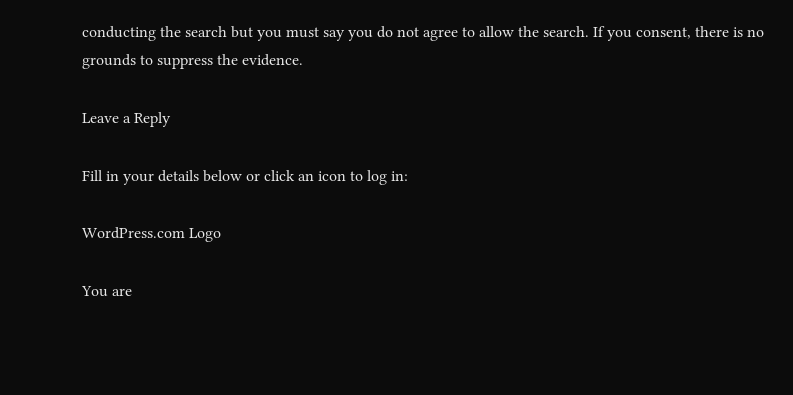conducting the search but you must say you do not agree to allow the search. If you consent, there is no grounds to suppress the evidence.

Leave a Reply

Fill in your details below or click an icon to log in:

WordPress.com Logo

You are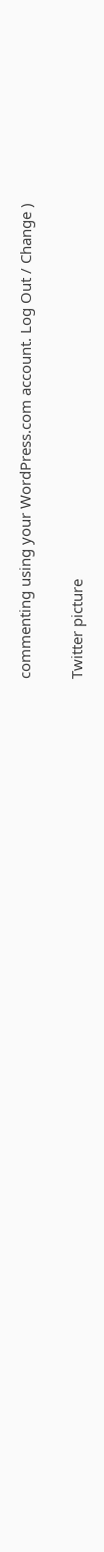commenting using your WordPress.com account. Log Out / Change )

Twitter picture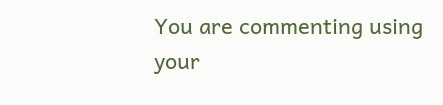You are commenting using your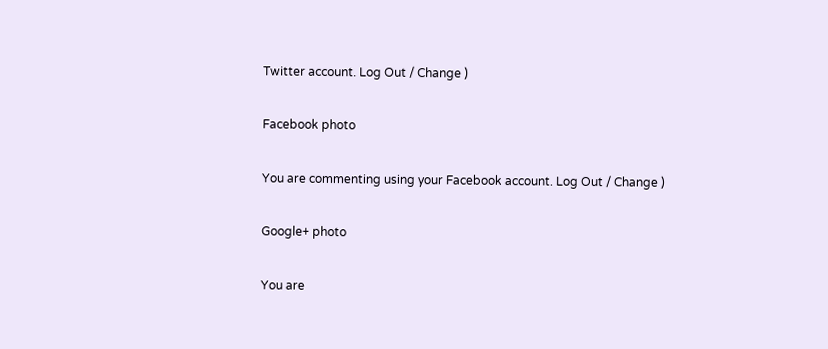Twitter account. Log Out / Change )

Facebook photo

You are commenting using your Facebook account. Log Out / Change )

Google+ photo

You are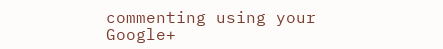commenting using your Google+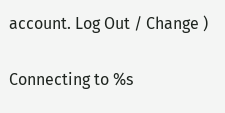account. Log Out / Change )

Connecting to %s